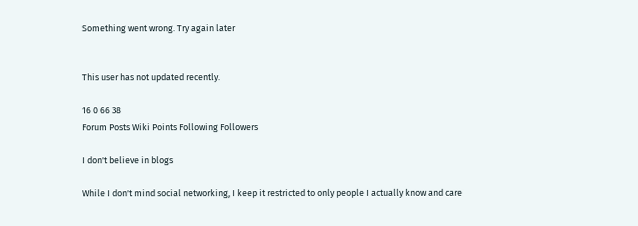Something went wrong. Try again later


This user has not updated recently.

16 0 66 38
Forum Posts Wiki Points Following Followers

I don't believe in blogs

While I don't mind social networking, I keep it restricted to only people I actually know and care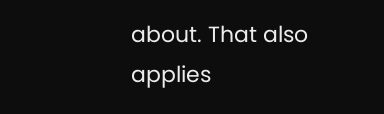about. That also applies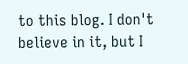to this blog. I don't believe in it, but I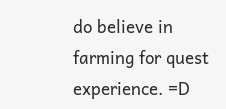do believe in farming for quest experience. =D